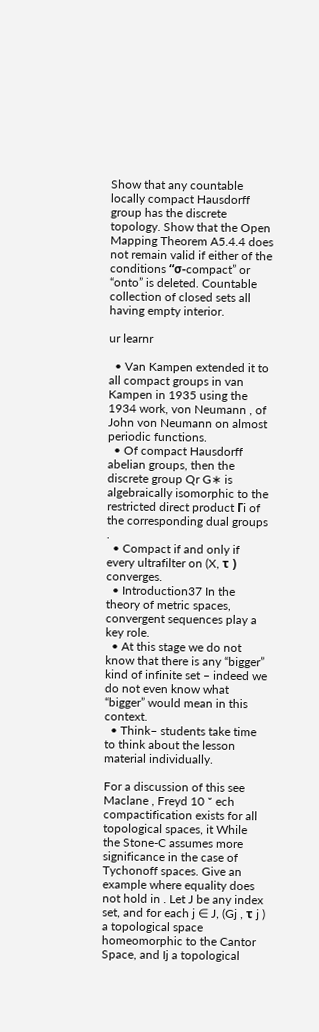Show that any countable locally compact Hausdorff group has the discrete topology. Show that the Open Mapping Theorem A5.4.4 does not remain valid if either of the conditions “σ-compact” or “onto” is deleted. Countable collection of closed sets all having empty interior.

ur learnr

  • Van Kampen extended it to all compact groups in van Kampen in 1935 using the 1934 work, von Neumann , of John von Neumann on almost periodic functions.
  • Of compact Hausdorff abelian groups, then the discrete group Qr G∗ is algebraically isomorphic to the restricted direct product Γi of the corresponding dual groups .
  • Compact if and only if every ultrafilter on (X, τ ) converges.
  • Introduction37 In the theory of metric spaces, convergent sequences play a key role.
  • At this stage we do not know that there is any “bigger” kind of infinite set – indeed we do not even know what “bigger” would mean in this context.
  • Think– students take time to think about the lesson material individually.

For a discussion of this see Maclane , Freyd 10 ˘ ech compactification exists for all topological spaces, it While the Stone-C assumes more significance in the case of Tychonoff spaces. Give an example where equality does not hold in . Let J be any index set, and for each j ∈ J, (Gj , τ j ) a topological space homeomorphic to the Cantor Space, and Ij a topological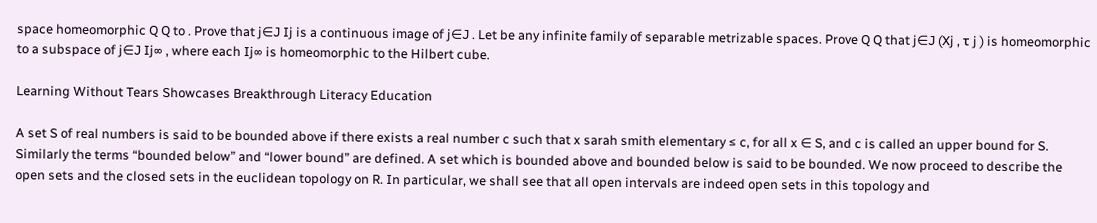space homeomorphic Q Q to . Prove that j∈J Ij is a continuous image of j∈J . Let be any infinite family of separable metrizable spaces. Prove Q Q that j∈J (Xj , τ j ) is homeomorphic to a subspace of j∈J Ij∞ , where each Ij∞ is homeomorphic to the Hilbert cube.

Learning Without Tears Showcases Breakthrough Literacy Education

A set S of real numbers is said to be bounded above if there exists a real number c such that x sarah smith elementary ≤ c, for all x ∈ S, and c is called an upper bound for S. Similarly the terms “bounded below” and “lower bound” are defined. A set which is bounded above and bounded below is said to be bounded. We now proceed to describe the open sets and the closed sets in the euclidean topology on R. In particular, we shall see that all open intervals are indeed open sets in this topology and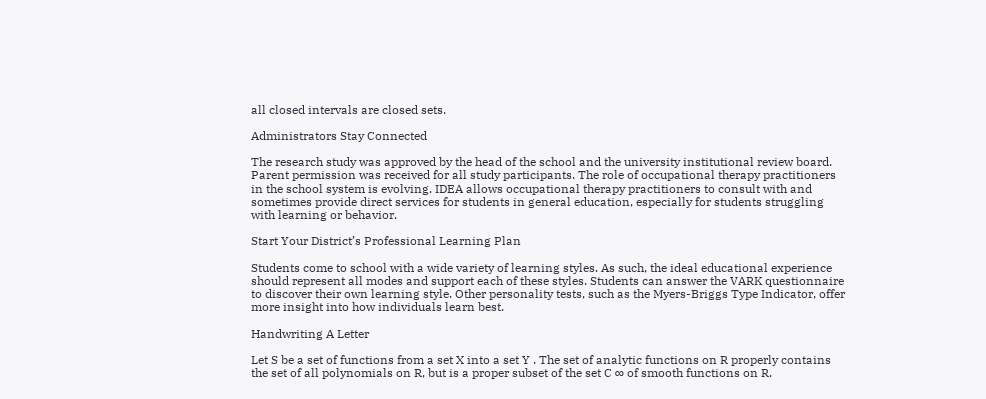all closed intervals are closed sets.

Administrators Stay Connected

The research study was approved by the head of the school and the university institutional review board. Parent permission was received for all study participants. The role of occupational therapy practitioners in the school system is evolving. IDEA allows occupational therapy practitioners to consult with and sometimes provide direct services for students in general education, especially for students struggling with learning or behavior.

Start Your District’s Professional Learning Plan

Students come to school with a wide variety of learning styles. As such, the ideal educational experience should represent all modes and support each of these styles. Students can answer the VARK questionnaire to discover their own learning style. Other personality tests, such as the Myers-Briggs Type Indicator, offer more insight into how individuals learn best.

Handwriting A Letter

Let S be a set of functions from a set X into a set Y . The set of analytic functions on R properly contains the set of all polynomials on R, but is a proper subset of the set C ∞ of smooth functions on R.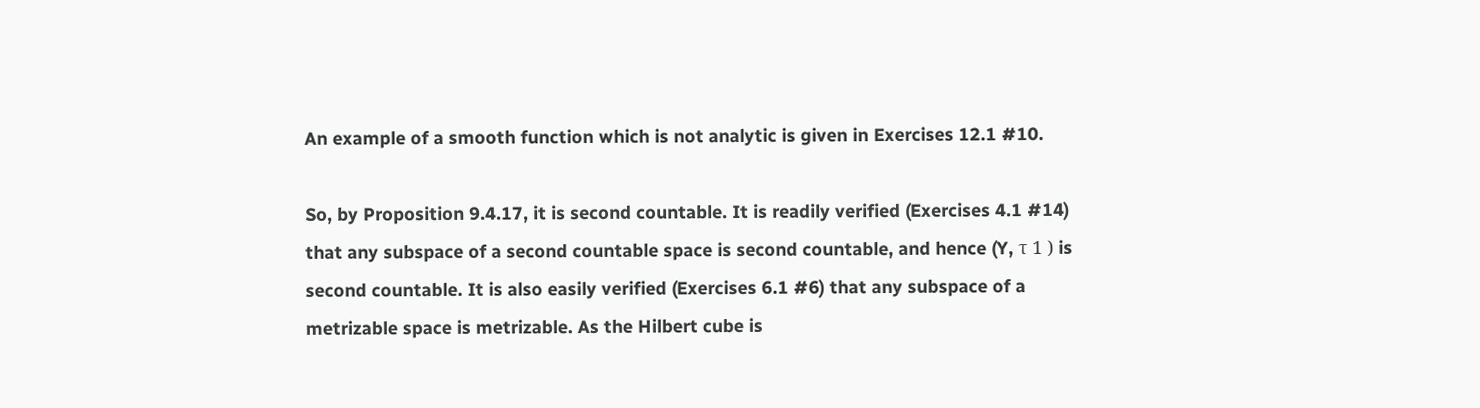An example of a smooth function which is not analytic is given in Exercises 12.1 #10.

So, by Proposition 9.4.17, it is second countable. It is readily verified (Exercises 4.1 #14) that any subspace of a second countable space is second countable, and hence (Y, τ 1 ) is second countable. It is also easily verified (Exercises 6.1 #6) that any subspace of a metrizable space is metrizable. As the Hilbert cube is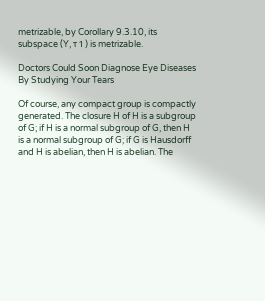metrizable, by Corollary 9.3.10, its subspace (Y, τ 1 ) is metrizable.

Doctors Could Soon Diagnose Eye Diseases By Studying Your Tears

Of course, any compact group is compactly generated. The closure H of H is a subgroup of G; if H is a normal subgroup of G, then H is a normal subgroup of G; if G is Hausdorff and H is abelian, then H is abelian. The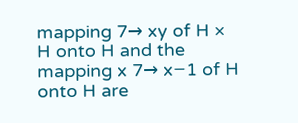mapping 7→ xy of H × H onto H and the mapping x 7→ x−1 of H onto H are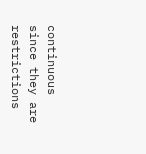continuous since they are restrictions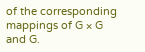of the corresponding mappings of G × G and G.